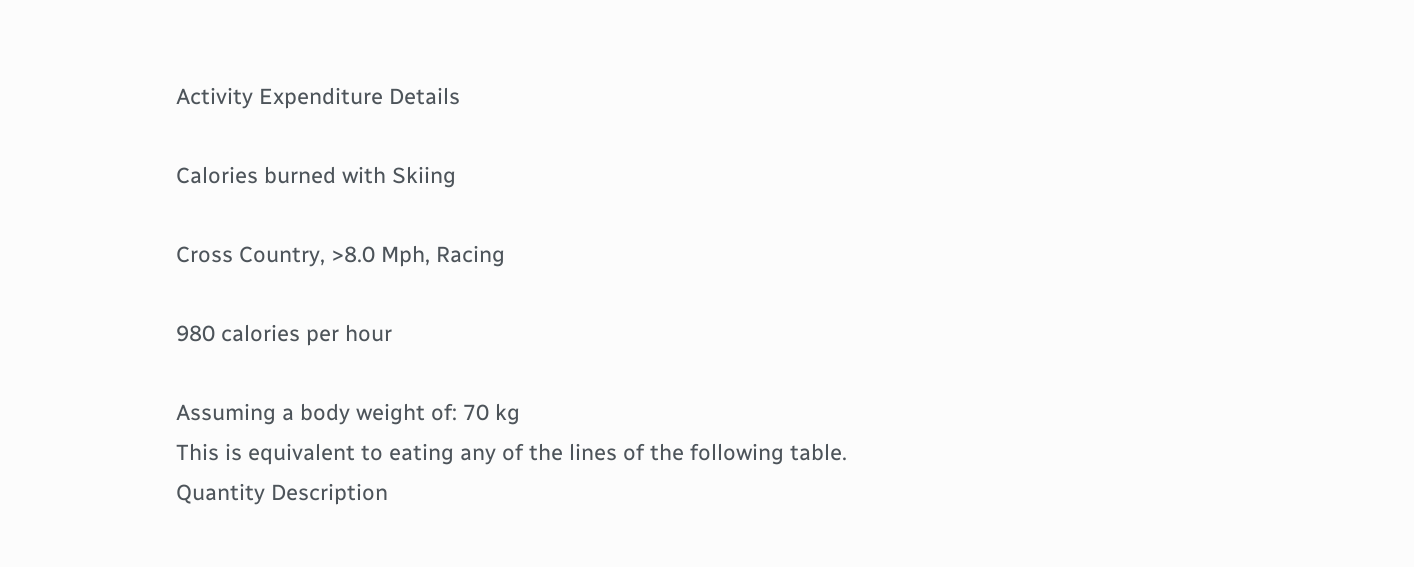Activity Expenditure Details

Calories burned with Skiing

Cross Country, >8.0 Mph, Racing

980 calories per hour

Assuming a body weight of: 70 kg
This is equivalent to eating any of the lines of the following table.
Quantity Description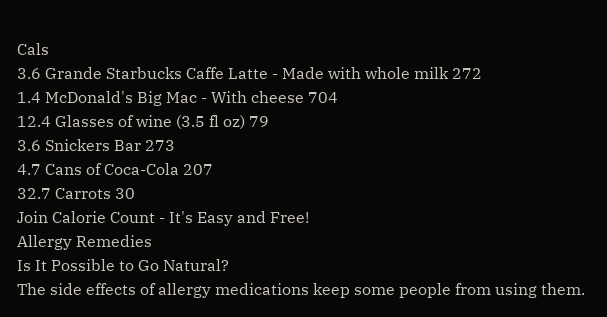Cals
3.6 Grande Starbucks Caffe Latte - Made with whole milk 272
1.4 McDonald's Big Mac - With cheese 704
12.4 Glasses of wine (3.5 fl oz) 79
3.6 Snickers Bar 273
4.7 Cans of Coca-Cola 207
32.7 Carrots 30
Join Calorie Count - It's Easy and Free!
Allergy Remedies
Is It Possible to Go Natural?
The side effects of allergy medications keep some people from using them.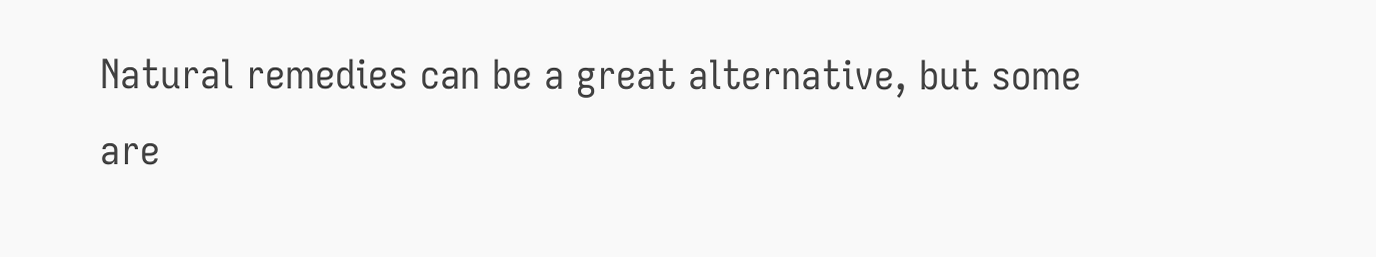Natural remedies can be a great alternative, but some are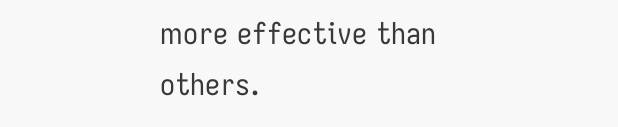more effective than others.